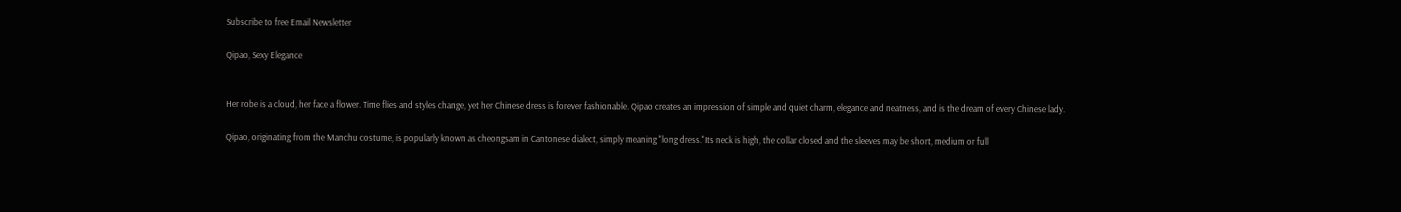Subscribe to free Email Newsletter

Qipao, Sexy Elegance


Her robe is a cloud, her face a flower. Time flies and styles change, yet her Chinese dress is forever fashionable. Qipao creates an impression of simple and quiet charm, elegance and neatness, and is the dream of every Chinese lady.

Qipao, originating from the Manchu costume, is popularly known as cheongsam in Cantonese dialect, simply meaning "long dress."Its neck is high, the collar closed and the sleeves may be short, medium or full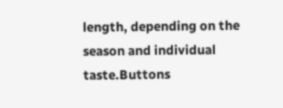length, depending on the season and individual taste.Buttons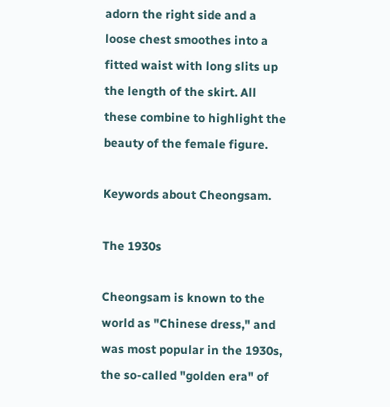adorn the right side and a loose chest smoothes into a fitted waist with long slits up the length of the skirt. All these combine to highlight the beauty of the female figure.

Keywords about Cheongsam.

The 1930s

Cheongsam is known to the world as "Chinese dress," and was most popular in the 1930s, the so-called "golden era" of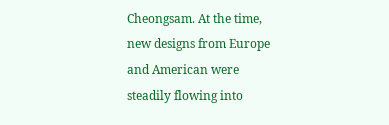Cheongsam. At the time, new designs from Europe and American were steadily flowing into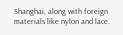Shanghai, along with foreign materials like nylon and lace.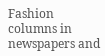Fashion columns in newspapers and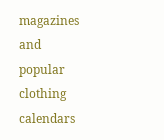magazines and popular clothing calendars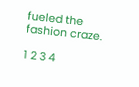fueled the fashion craze.

1 2 3 4